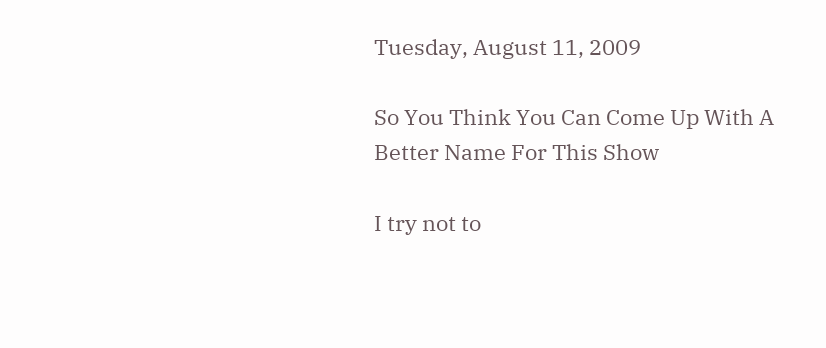Tuesday, August 11, 2009

So You Think You Can Come Up With A Better Name For This Show

I try not to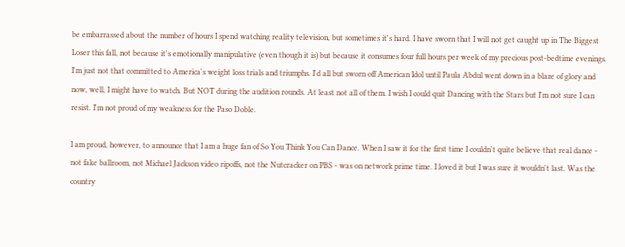be embarrassed about the number of hours I spend watching reality television, but sometimes it's hard. I have sworn that I will not get caught up in The Biggest Loser this fall, not because it's emotionally manipulative (even though it is) but because it consumes four full hours per week of my precious post-bedtime evenings. I'm just not that committed to America's weight loss trials and triumphs. I'd all but sworn off American Idol until Paula Abdul went down in a blaze of glory and now, well, I might have to watch. But NOT during the audition rounds. At least not all of them. I wish I could quit Dancing with the Stars but I'm not sure I can resist. I'm not proud of my weakness for the Paso Doble.

I am proud, however, to announce that I am a huge fan of So You Think You Can Dance. When I saw it for the first time I couldn't quite believe that real dance - not fake ballroom, not Michael Jackson video ripoffs, not the Nutcracker on PBS - was on network prime time. I loved it but I was sure it wouldn't last. Was the country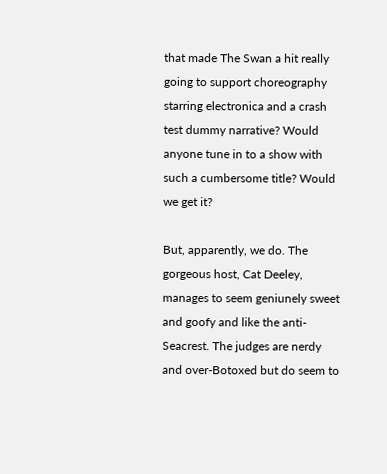that made The Swan a hit really going to support choreography starring electronica and a crash test dummy narrative? Would anyone tune in to a show with such a cumbersome title? Would we get it?

But, apparently, we do. The gorgeous host, Cat Deeley, manages to seem geniunely sweet and goofy and like the anti-Seacrest. The judges are nerdy and over-Botoxed but do seem to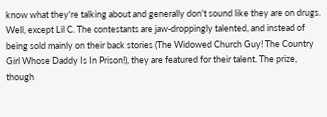know what they're talking about and generally don't sound like they are on drugs. Well, except Lil C. The contestants are jaw-droppingly talented, and instead of being sold mainly on their back stories (The Widowed Church Guy! The Country Girl Whose Daddy Is In Prison!), they are featured for their talent. The prize, though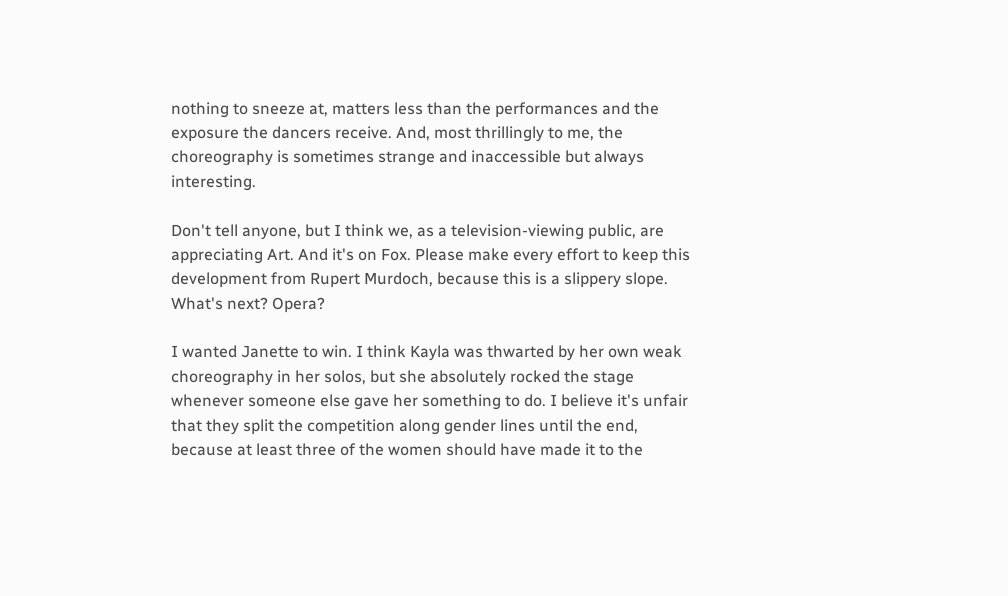nothing to sneeze at, matters less than the performances and the exposure the dancers receive. And, most thrillingly to me, the choreography is sometimes strange and inaccessible but always interesting.

Don't tell anyone, but I think we, as a television-viewing public, are appreciating Art. And it's on Fox. Please make every effort to keep this development from Rupert Murdoch, because this is a slippery slope. What's next? Opera?

I wanted Janette to win. I think Kayla was thwarted by her own weak choreography in her solos, but she absolutely rocked the stage whenever someone else gave her something to do. I believe it's unfair that they split the competition along gender lines until the end, because at least three of the women should have made it to the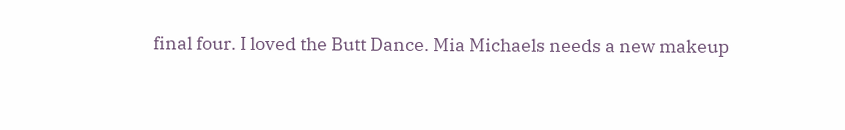final four. I loved the Butt Dance. Mia Michaels needs a new makeup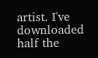artist. I've downloaded half the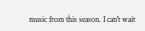music from this season. I can't wait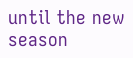until the new season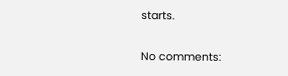starts.

No comments: